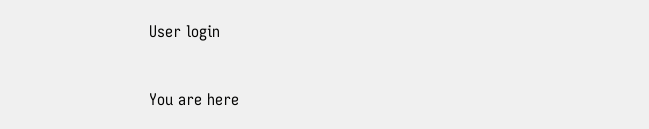User login


You are here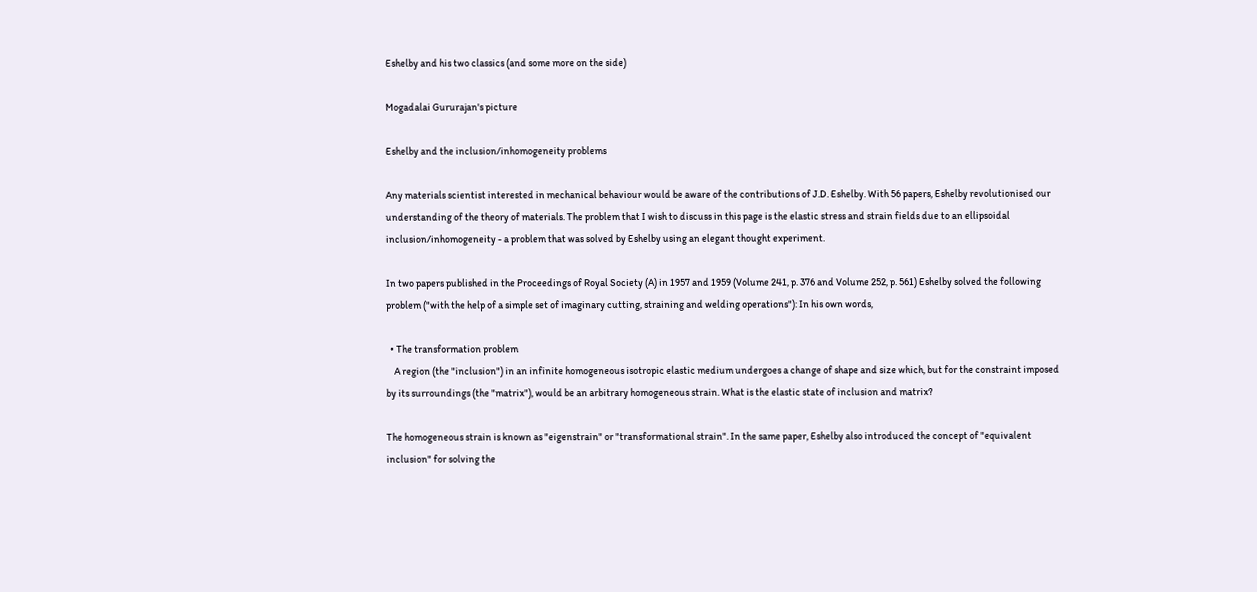Eshelby and his two classics (and some more on the side)

Mogadalai Gururajan's picture

Eshelby and the inclusion/inhomogeneity problems

Any materials scientist interested in mechanical behaviour would be aware of the contributions of J.D. Eshelby. With 56 papers, Eshelby revolutionised our understanding of the theory of materials. The problem that I wish to discuss in this page is the elastic stress and strain fields due to an ellipsoidal inclusion/inhomogeneity - a problem that was solved by Eshelby using an elegant thought experiment.

In two papers published in the Proceedings of Royal Society (A) in 1957 and 1959 (Volume 241, p. 376 and Volume 252, p. 561) Eshelby solved the following problem ("with the help of a simple set of imaginary cutting, straining and welding operations"): In his own words,

  • The transformation problem
    A region (the "inclusion") in an infinite homogeneous isotropic elastic medium undergoes a change of shape and size which, but for the constraint imposed by its surroundings (the "matrix"), would be an arbitrary homogeneous strain. What is the elastic state of inclusion and matrix?

The homogeneous strain is known as "eigenstrain" or "transformational strain". In the same paper, Eshelby also introduced the concept of "equivalent inclusion" for solving the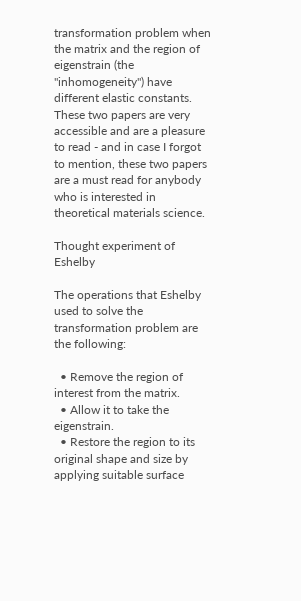transformation problem when the matrix and the region of eigenstrain (the "inhomogeneity") have different elastic constants. These two papers are very accessible and are a pleasure to read - and in case I forgot to mention, these two papers are a must read for anybody who is interested in theoretical materials science.

Thought experiment of Eshelby

The operations that Eshelby used to solve the transformation problem are the following:

  • Remove the region of interest from the matrix.
  • Allow it to take the eigenstrain.
  • Restore the region to its original shape and size by applying suitable surface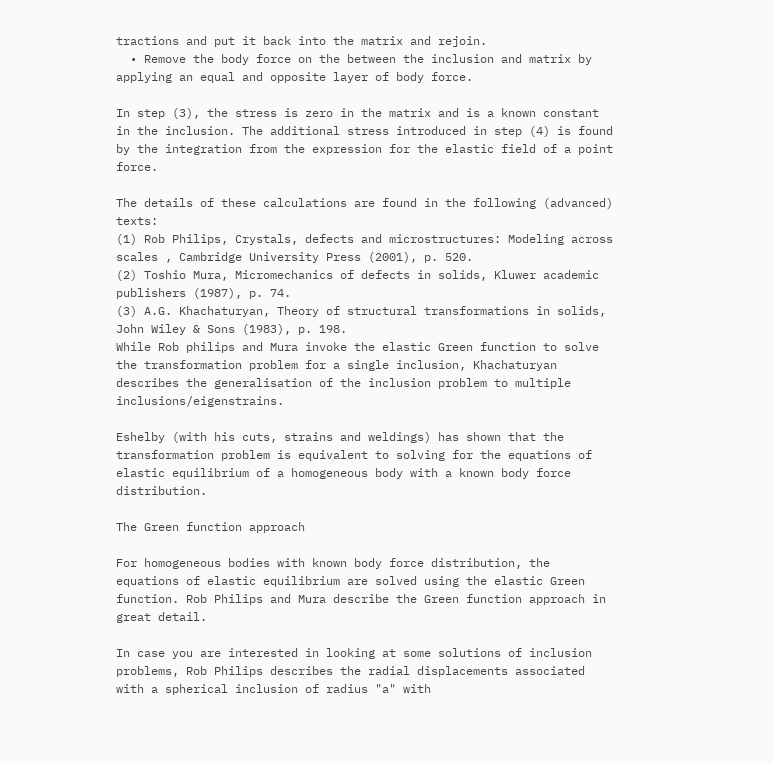tractions and put it back into the matrix and rejoin.
  • Remove the body force on the between the inclusion and matrix by applying an equal and opposite layer of body force.

In step (3), the stress is zero in the matrix and is a known constant in the inclusion. The additional stress introduced in step (4) is found by the integration from the expression for the elastic field of a point force.

The details of these calculations are found in the following (advanced) texts:
(1) Rob Philips, Crystals, defects and microstructures: Modeling across scales , Cambridge University Press (2001), p. 520.
(2) Toshio Mura, Micromechanics of defects in solids, Kluwer academic publishers (1987), p. 74.
(3) A.G. Khachaturyan, Theory of structural transformations in solids, John Wiley & Sons (1983), p. 198.
While Rob philips and Mura invoke the elastic Green function to solve the transformation problem for a single inclusion, Khachaturyan describes the generalisation of the inclusion problem to multiple inclusions/eigenstrains.

Eshelby (with his cuts, strains and weldings) has shown that the transformation problem is equivalent to solving for the equations of elastic equilibrium of a homogeneous body with a known body force distribution.

The Green function approach

For homogeneous bodies with known body force distribution, the equations of elastic equilibrium are solved using the elastic Green function. Rob Philips and Mura describe the Green function approach in great detail.

In case you are interested in looking at some solutions of inclusion problems, Rob Philips describes the radial displacements associated with a spherical inclusion of radius "a" with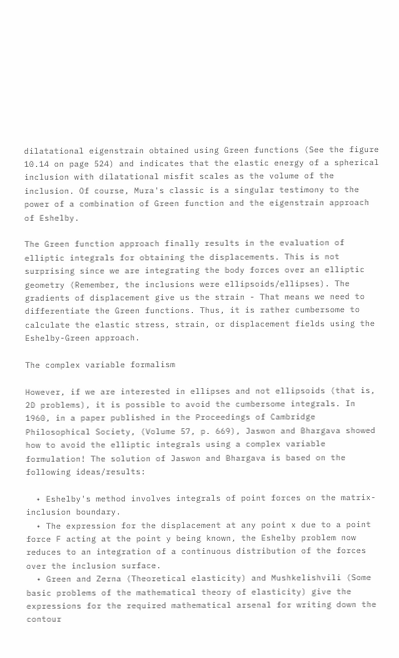dilatational eigenstrain obtained using Green functions (See the figure 10.14 on page 524) and indicates that the elastic energy of a spherical inclusion with dilatational misfit scales as the volume of the inclusion. Of course, Mura's classic is a singular testimony to the power of a combination of Green function and the eigenstrain approach of Eshelby.

The Green function approach finally results in the evaluation of elliptic integrals for obtaining the displacements. This is not surprising since we are integrating the body forces over an elliptic geometry (Remember, the inclusions were ellipsoids/ellipses). The gradients of displacement give us the strain - That means we need to differentiate the Green functions. Thus, it is rather cumbersome to calculate the elastic stress, strain, or displacement fields using the Eshelby-Green approach.

The complex variable formalism

However, if we are interested in ellipses and not ellipsoids (that is, 2D problems), it is possible to avoid the cumbersome integrals. In 1960, in a paper published in the Proceedings of Cambridge Philosophical Society, (Volume 57, p. 669), Jaswon and Bhargava showed how to avoid the elliptic integrals using a complex variable formulation! The solution of Jaswon and Bhargava is based on the following ideas/results:

  • Eshelby's method involves integrals of point forces on the matrix-inclusion boundary.
  • The expression for the displacement at any point x due to a point force F acting at the point y being known, the Eshelby problem now reduces to an integration of a continuous distribution of the forces over the inclusion surface.
  • Green and Zerna (Theoretical elasticity) and Mushkelishvili (Some basic problems of the mathematical theory of elasticity) give the expressions for the required mathematical arsenal for writing down the contour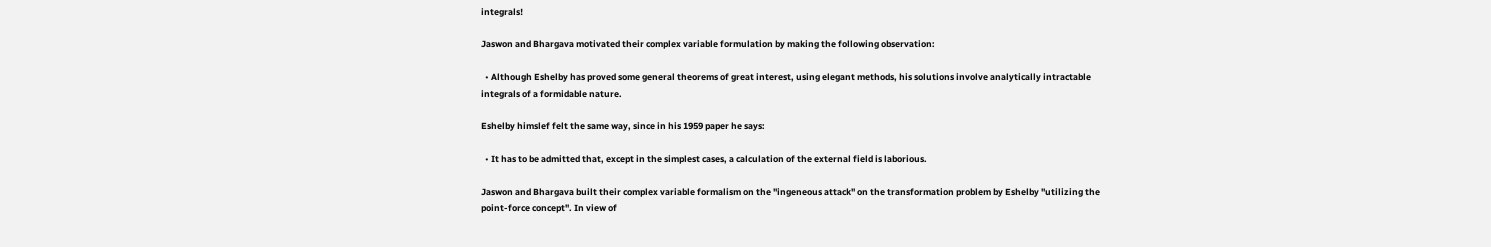integrals!

Jaswon and Bhargava motivated their complex variable formulation by making the following observation:

  • Although Eshelby has proved some general theorems of great interest, using elegant methods, his solutions involve analytically intractable integrals of a formidable nature.

Eshelby himslef felt the same way, since in his 1959 paper he says:

  • It has to be admitted that, except in the simplest cases, a calculation of the external field is laborious.

Jaswon and Bhargava built their complex variable formalism on the "ingeneous attack" on the transformation problem by Eshelby "utilizing the point-force concept". In view of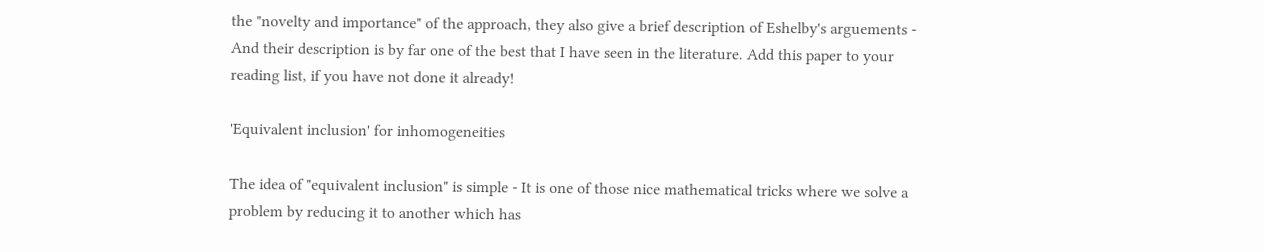the "novelty and importance" of the approach, they also give a brief description of Eshelby's arguements - And their description is by far one of the best that I have seen in the literature. Add this paper to your reading list, if you have not done it already!

'Equivalent inclusion' for inhomogeneities

The idea of "equivalent inclusion" is simple - It is one of those nice mathematical tricks where we solve a problem by reducing it to another which has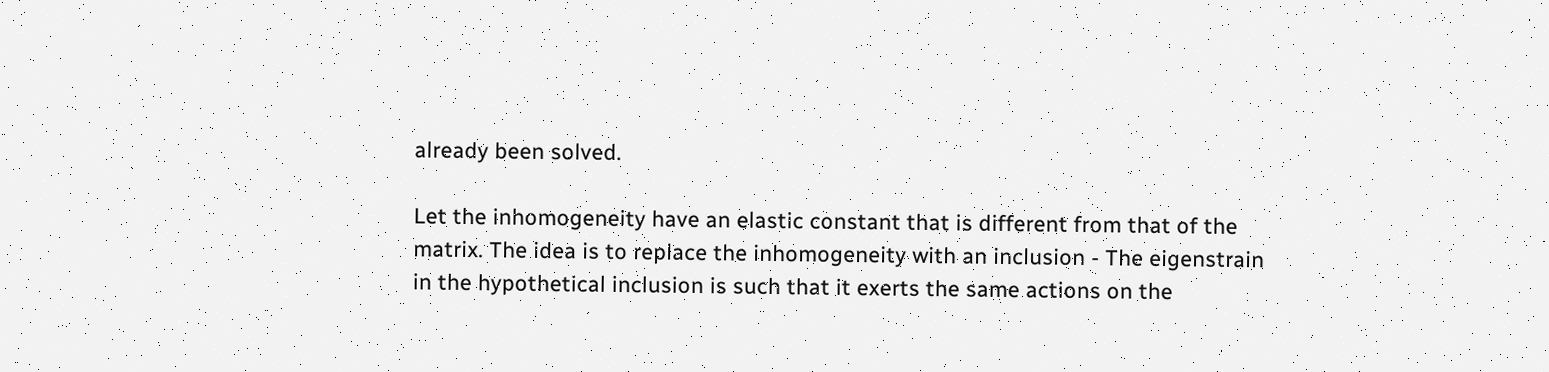already been solved.

Let the inhomogeneity have an elastic constant that is different from that of the matrix. The idea is to replace the inhomogeneity with an inclusion - The eigenstrain in the hypothetical inclusion is such that it exerts the same actions on the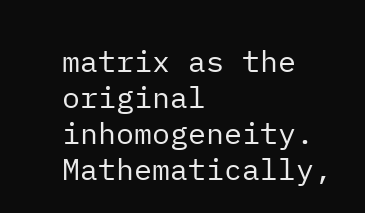matrix as the original inhomogeneity. Mathematically,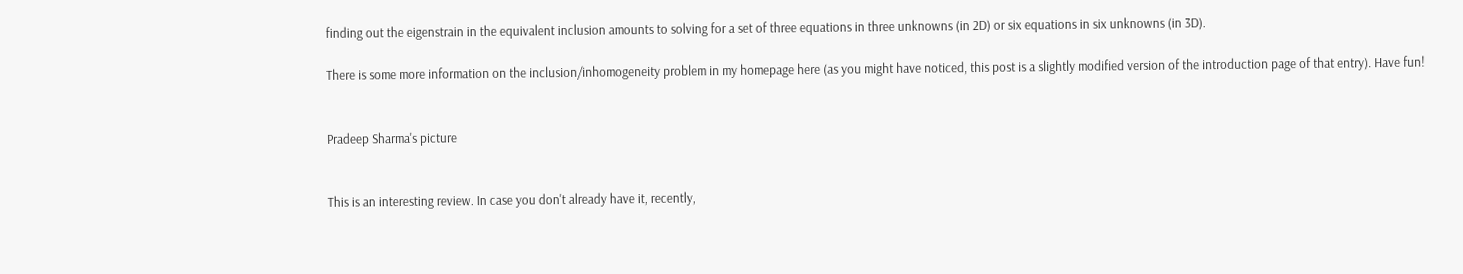finding out the eigenstrain in the equivalent inclusion amounts to solving for a set of three equations in three unknowns (in 2D) or six equations in six unknowns (in 3D).

There is some more information on the inclusion/inhomogeneity problem in my homepage here (as you might have noticed, this post is a slightly modified version of the introduction page of that entry). Have fun!


Pradeep Sharma's picture


This is an interesting review. In case you don't already have it, recently,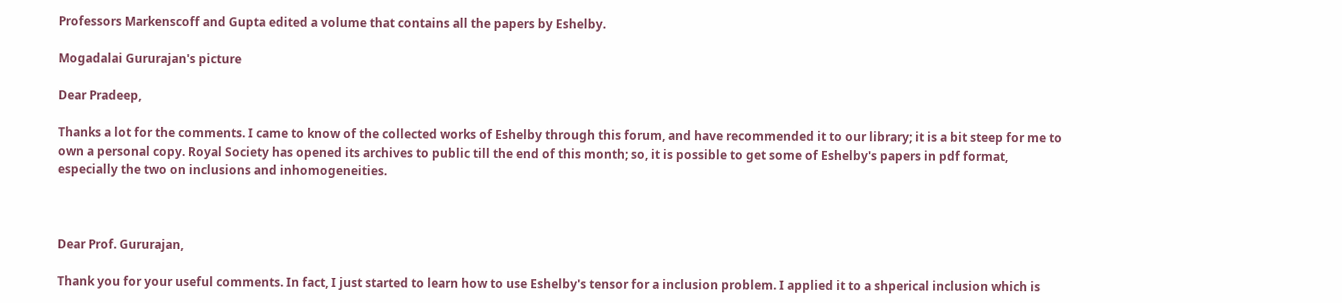Professors Markenscoff and Gupta edited a volume that contains all the papers by Eshelby.

Mogadalai Gururajan's picture

Dear Pradeep,

Thanks a lot for the comments. I came to know of the collected works of Eshelby through this forum, and have recommended it to our library; it is a bit steep for me to own a personal copy. Royal Society has opened its archives to public till the end of this month; so, it is possible to get some of Eshelby's papers in pdf format, especially the two on inclusions and inhomogeneities.



Dear Prof. Gururajan,

Thank you for your useful comments. In fact, I just started to learn how to use Eshelby's tensor for a inclusion problem. I applied it to a shperical inclusion which is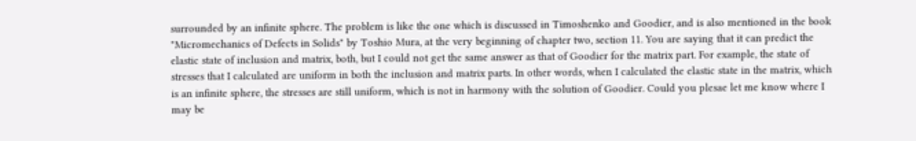surrounded by an infinite sphere. The problem is like the one which is discussed in Timoshenko and Goodier, and is also mentioned in the book "Micromechanics of Defects in Solids" by Toshio Mura, at the very beginning of chapter two, section 11. You are saying that it can predict the elastic state of inclusion and matrix, both, but I could not get the same answer as that of Goodier for the matrix part. For example, the state of stresses that I calculated are uniform in both the inclusion and matrix parts. In other words, when I calculated the elastic state in the matrix, which is an infinite sphere, the stresses are still uniform, which is not in harmony with the solution of Goodier. Could you plesae let me know where I may be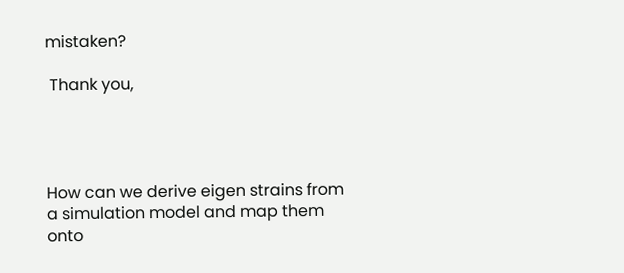mistaken?

 Thank you,




How can we derive eigen strains from a simulation model and map them onto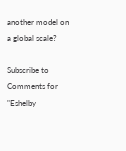another model on a global scale?

Subscribe to Comments for "Eshelby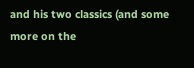and his two classics (and some more on the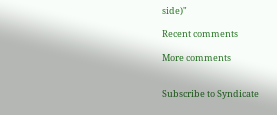side)"

Recent comments

More comments


Subscribe to Syndicate